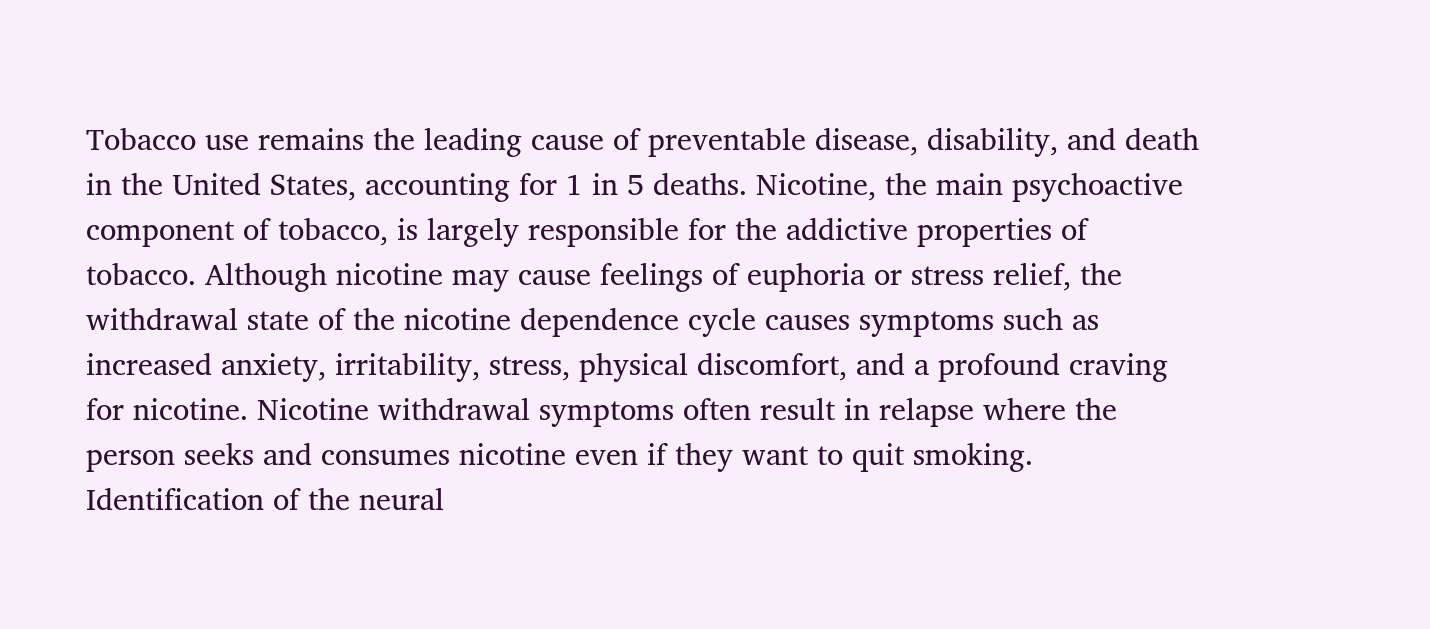Tobacco use remains the leading cause of preventable disease, disability, and death in the United States, accounting for 1 in 5 deaths. Nicotine, the main psychoactive component of tobacco, is largely responsible for the addictive properties of tobacco. Although nicotine may cause feelings of euphoria or stress relief, the withdrawal state of the nicotine dependence cycle causes symptoms such as increased anxiety, irritability, stress, physical discomfort, and a profound craving for nicotine. Nicotine withdrawal symptoms often result in relapse where the person seeks and consumes nicotine even if they want to quit smoking. Identification of the neural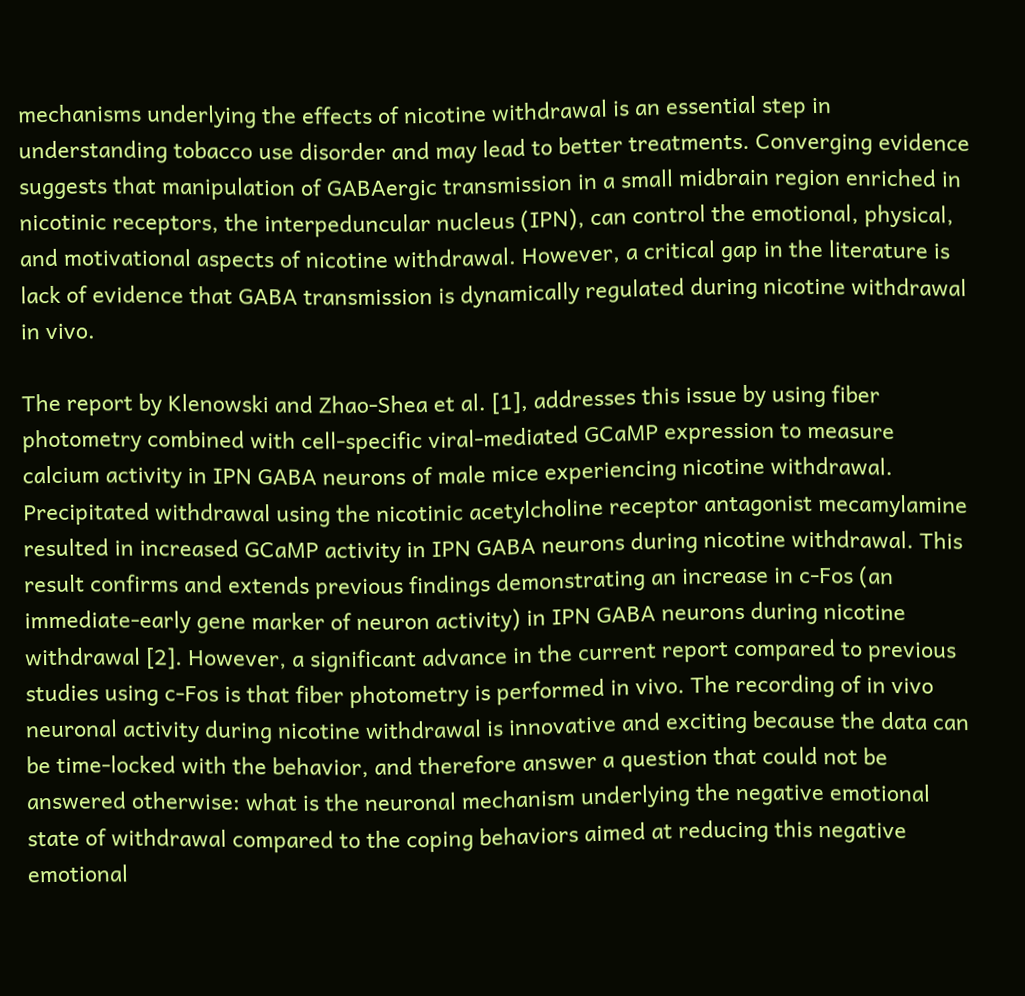mechanisms underlying the effects of nicotine withdrawal is an essential step in understanding tobacco use disorder and may lead to better treatments. Converging evidence suggests that manipulation of GABAergic transmission in a small midbrain region enriched in nicotinic receptors, the interpeduncular nucleus (IPN), can control the emotional, physical, and motivational aspects of nicotine withdrawal. However, a critical gap in the literature is lack of evidence that GABA transmission is dynamically regulated during nicotine withdrawal in vivo.

The report by Klenowski and Zhao-Shea et al. [1], addresses this issue by using fiber photometry combined with cell-specific viral-mediated GCaMP expression to measure calcium activity in IPN GABA neurons of male mice experiencing nicotine withdrawal. Precipitated withdrawal using the nicotinic acetylcholine receptor antagonist mecamylamine resulted in increased GCaMP activity in IPN GABA neurons during nicotine withdrawal. This result confirms and extends previous findings demonstrating an increase in c-Fos (an immediate-early gene marker of neuron activity) in IPN GABA neurons during nicotine withdrawal [2]. However, a significant advance in the current report compared to previous studies using c-Fos is that fiber photometry is performed in vivo. The recording of in vivo neuronal activity during nicotine withdrawal is innovative and exciting because the data can be time-locked with the behavior, and therefore answer a question that could not be answered otherwise: what is the neuronal mechanism underlying the negative emotional state of withdrawal compared to the coping behaviors aimed at reducing this negative emotional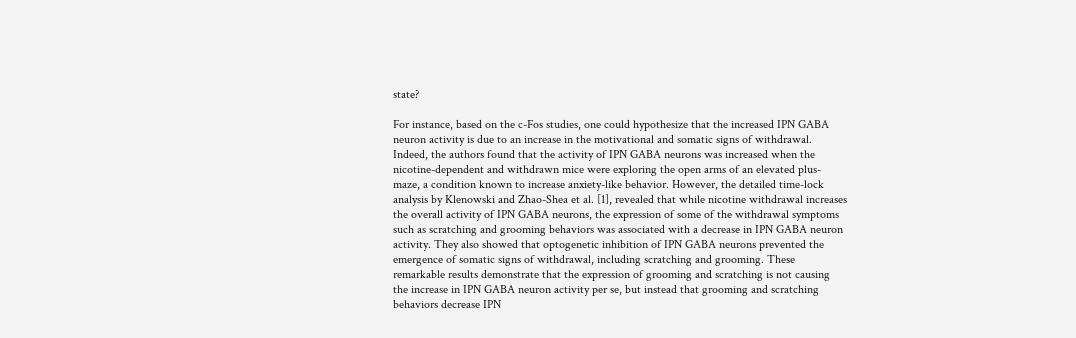state?

For instance, based on the c-Fos studies, one could hypothesize that the increased IPN GABA neuron activity is due to an increase in the motivational and somatic signs of withdrawal. Indeed, the authors found that the activity of IPN GABA neurons was increased when the nicotine-dependent and withdrawn mice were exploring the open arms of an elevated plus-maze, a condition known to increase anxiety-like behavior. However, the detailed time-lock analysis by Klenowski and Zhao-Shea et al. [1], revealed that while nicotine withdrawal increases the overall activity of IPN GABA neurons, the expression of some of the withdrawal symptoms such as scratching and grooming behaviors was associated with a decrease in IPN GABA neuron activity. They also showed that optogenetic inhibition of IPN GABA neurons prevented the emergence of somatic signs of withdrawal, including scratching and grooming. These remarkable results demonstrate that the expression of grooming and scratching is not causing the increase in IPN GABA neuron activity per se, but instead that grooming and scratching behaviors decrease IPN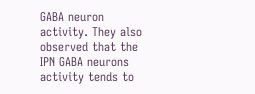GABA neuron activity. They also observed that the IPN GABA neurons activity tends to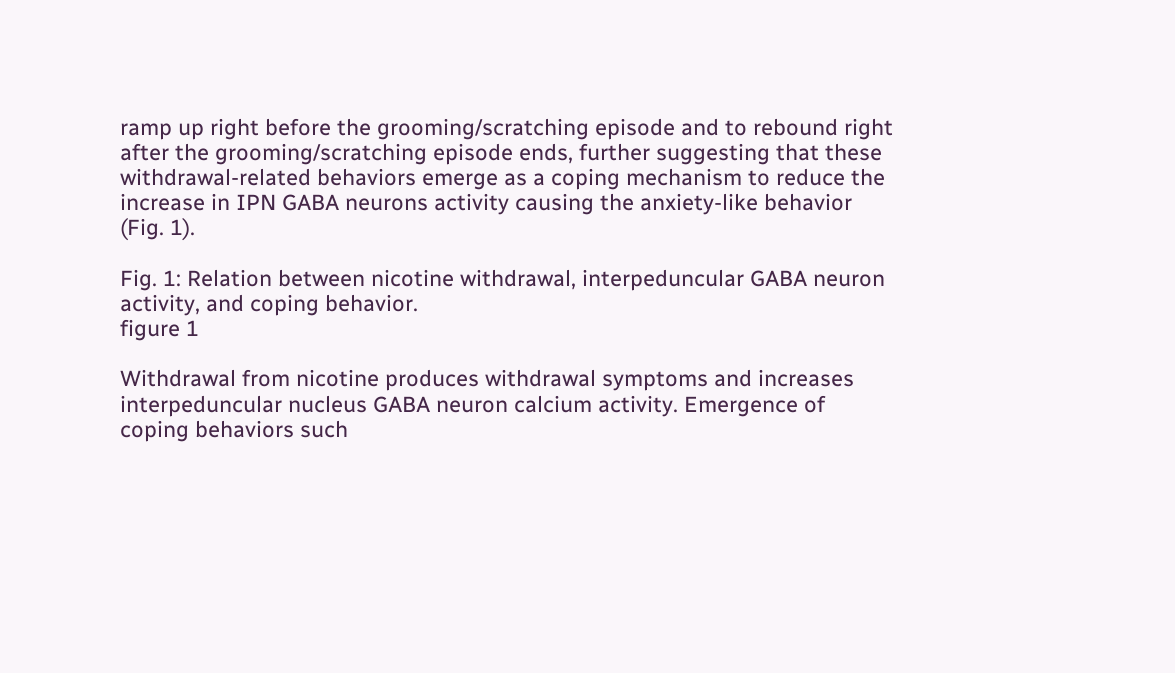ramp up right before the grooming/scratching episode and to rebound right after the grooming/scratching episode ends, further suggesting that these withdrawal-related behaviors emerge as a coping mechanism to reduce the increase in IPN GABA neurons activity causing the anxiety-like behavior (Fig. 1).

Fig. 1: Relation between nicotine withdrawal, interpeduncular GABA neuron activity, and coping behavior.
figure 1

Withdrawal from nicotine produces withdrawal symptoms and increases interpeduncular nucleus GABA neuron calcium activity. Emergence of coping behaviors such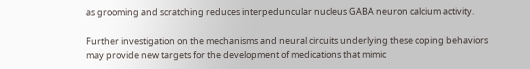as grooming and scratching reduces interpeduncular nucleus GABA neuron calcium activity.

Further investigation on the mechanisms and neural circuits underlying these coping behaviors may provide new targets for the development of medications that mimic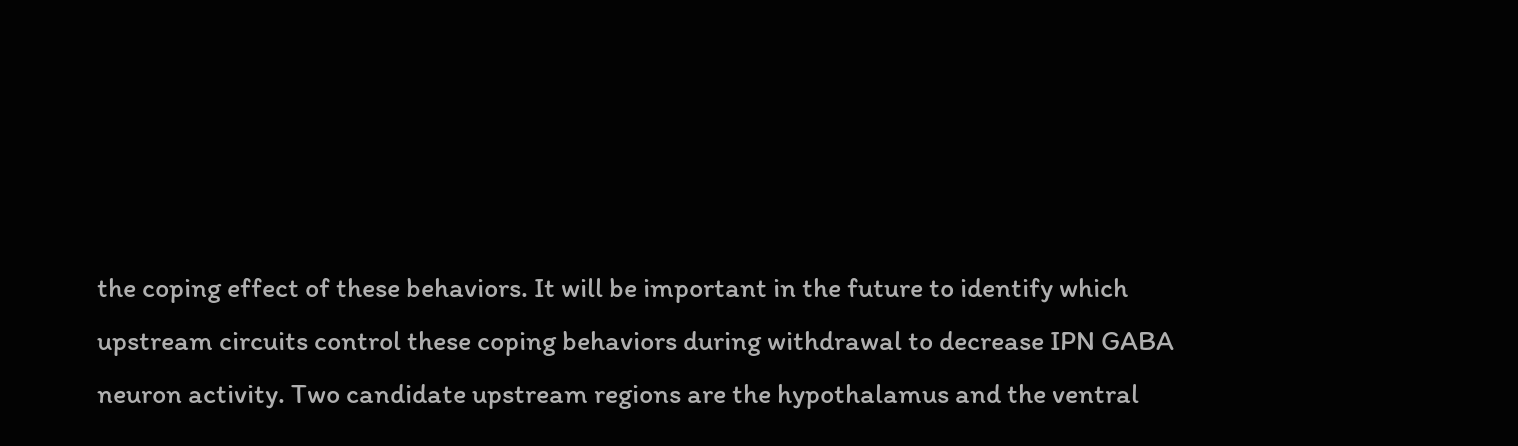the coping effect of these behaviors. It will be important in the future to identify which upstream circuits control these coping behaviors during withdrawal to decrease IPN GABA neuron activity. Two candidate upstream regions are the hypothalamus and the ventral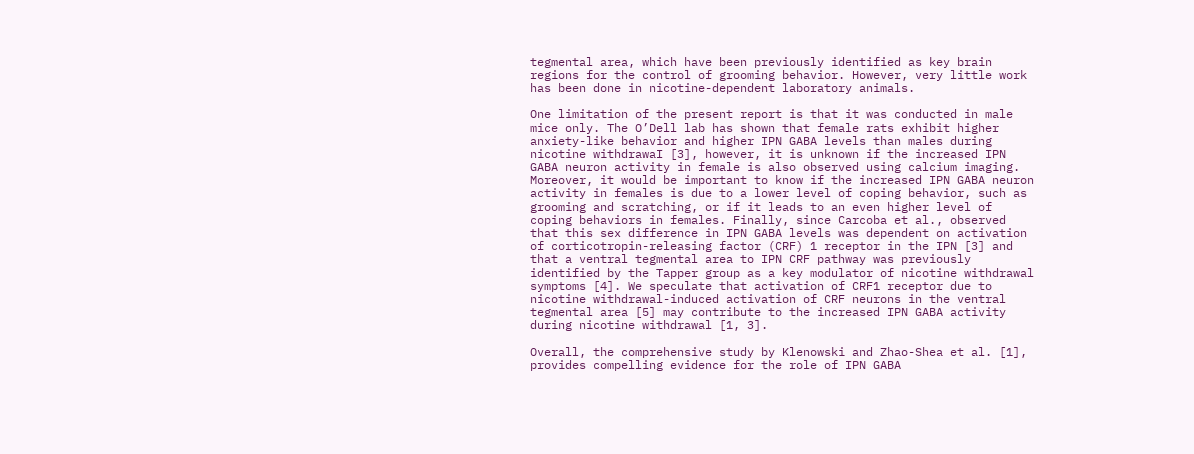tegmental area, which have been previously identified as key brain regions for the control of grooming behavior. However, very little work has been done in nicotine-dependent laboratory animals.

One limitation of the present report is that it was conducted in male mice only. The O’Dell lab has shown that female rats exhibit higher anxiety-like behavior and higher IPN GABA levels than males during nicotine withdrawaI [3], however, it is unknown if the increased IPN GABA neuron activity in female is also observed using calcium imaging. Moreover, it would be important to know if the increased IPN GABA neuron activity in females is due to a lower level of coping behavior, such as grooming and scratching, or if it leads to an even higher level of coping behaviors in females. Finally, since Carcoba et al., observed that this sex difference in IPN GABA levels was dependent on activation of corticotropin-releasing factor (CRF) 1 receptor in the IPN [3] and that a ventral tegmental area to IPN CRF pathway was previously identified by the Tapper group as a key modulator of nicotine withdrawal symptoms [4]. We speculate that activation of CRF1 receptor due to nicotine withdrawal-induced activation of CRF neurons in the ventral tegmental area [5] may contribute to the increased IPN GABA activity during nicotine withdrawal [1, 3].

Overall, the comprehensive study by Klenowski and Zhao-Shea et al. [1], provides compelling evidence for the role of IPN GABA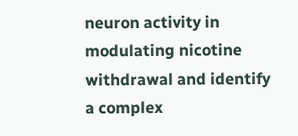neuron activity in modulating nicotine withdrawal and identify a complex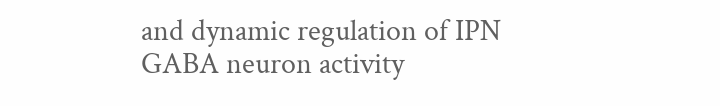and dynamic regulation of IPN GABA neuron activity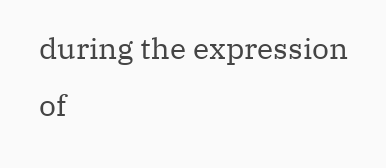during the expression of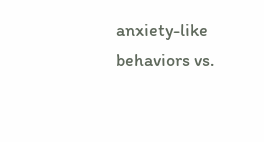anxiety-like behaviors vs.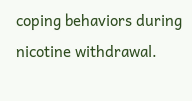coping behaviors during nicotine withdrawal.